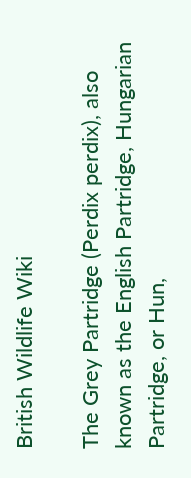British Wildlife Wiki

The Grey Partridge (Perdix perdix), also known as the English Partridge, Hungarian Partridge, or Hun,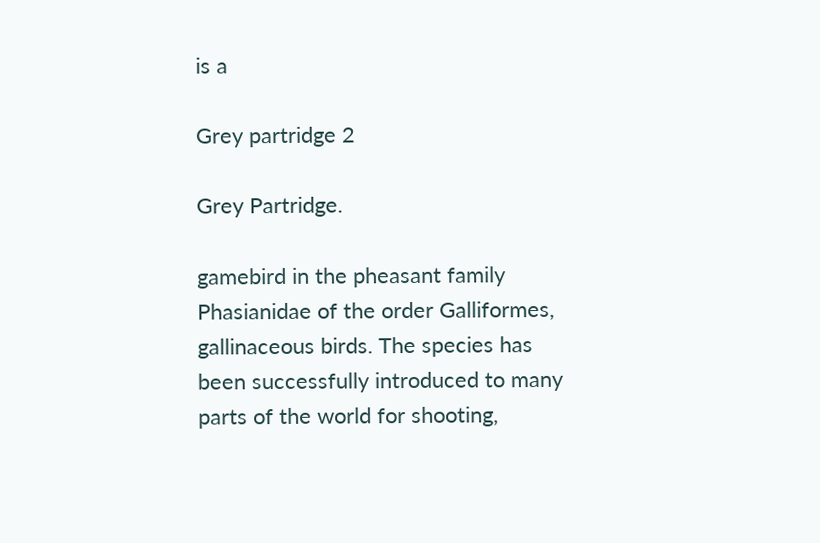is a

Grey partridge 2

Grey Partridge.

gamebird in the pheasant family Phasianidae of the order Galliformes, gallinaceous birds. The species has been successfully introduced to many parts of the world for shooting,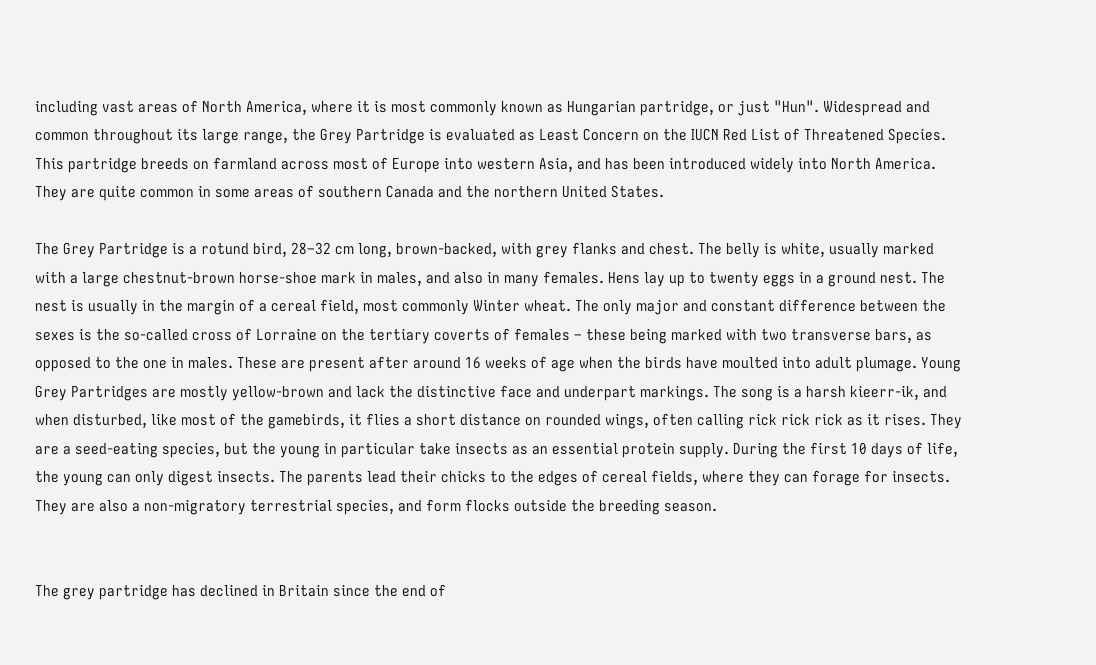including vast areas of North America, where it is most commonly known as Hungarian partridge, or just "Hun". Widespread and common throughout its large range, the Grey Partridge is evaluated as Least Concern on the IUCN Red List of Threatened Species. This partridge breeds on farmland across most of Europe into western Asia, and has been introduced widely into North America. They are quite common in some areas of southern Canada and the northern United States.

The Grey Partridge is a rotund bird, 28–32 cm long, brown-backed, with grey flanks and chest. The belly is white, usually marked with a large chestnut-brown horse-shoe mark in males, and also in many females. Hens lay up to twenty eggs in a ground nest. The nest is usually in the margin of a cereal field, most commonly Winter wheat. The only major and constant difference between the sexes is the so-called cross of Lorraine on the tertiary coverts of females – these being marked with two transverse bars, as opposed to the one in males. These are present after around 16 weeks of age when the birds have moulted into adult plumage. Young Grey Partridges are mostly yellow-brown and lack the distinctive face and underpart markings. The song is a harsh kieerr-ik, and when disturbed, like most of the gamebirds, it flies a short distance on rounded wings, often calling rick rick rick as it rises. They are a seed-eating species, but the young in particular take insects as an essential protein supply. During the first 10 days of life, the young can only digest insects. The parents lead their chicks to the edges of cereal fields, where they can forage for insects. They are also a non-migratory terrestrial species, and form flocks outside the breeding season.


The grey partridge has declined in Britain since the end of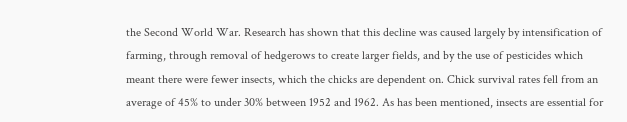the Second World War. Research has shown that this decline was caused largely by intensification of farming, through removal of hedgerows to create larger fields, and by the use of pesticides which meant there were fewer insects, which the chicks are dependent on. Chick survival rates fell from an average of 45% to under 30% between 1952 and 1962. As has been mentioned, insects are essential for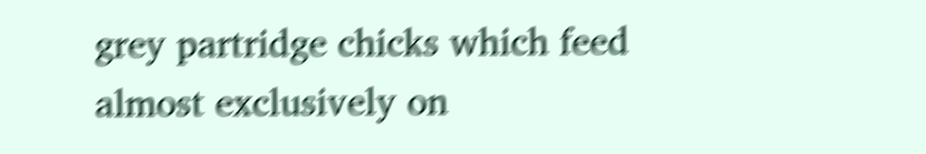grey partridge chicks which feed almost exclusively on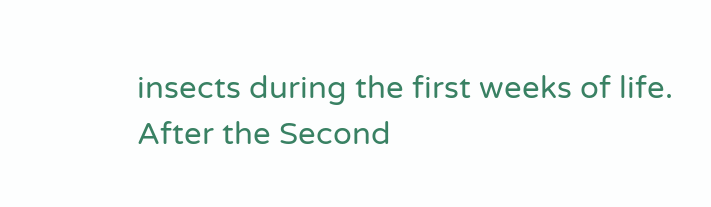insects during the first weeks of life. After the Second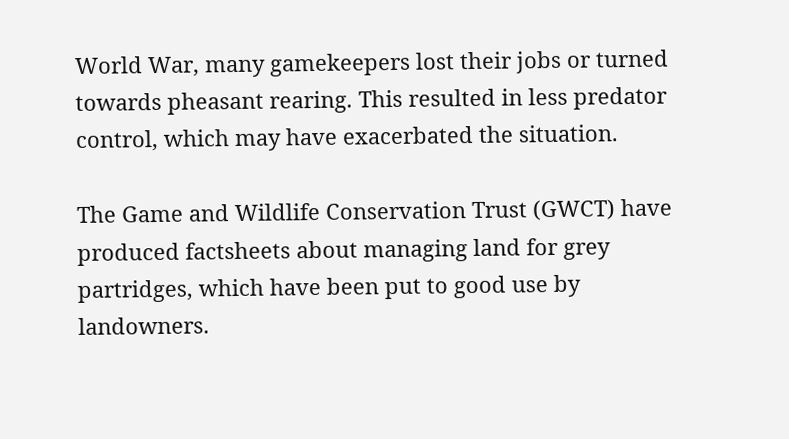World War, many gamekeepers lost their jobs or turned towards pheasant rearing. This resulted in less predator control, which may have exacerbated the situation.

The Game and Wildlife Conservation Trust (GWCT) have produced factsheets about managing land for grey partridges, which have been put to good use by landowners.